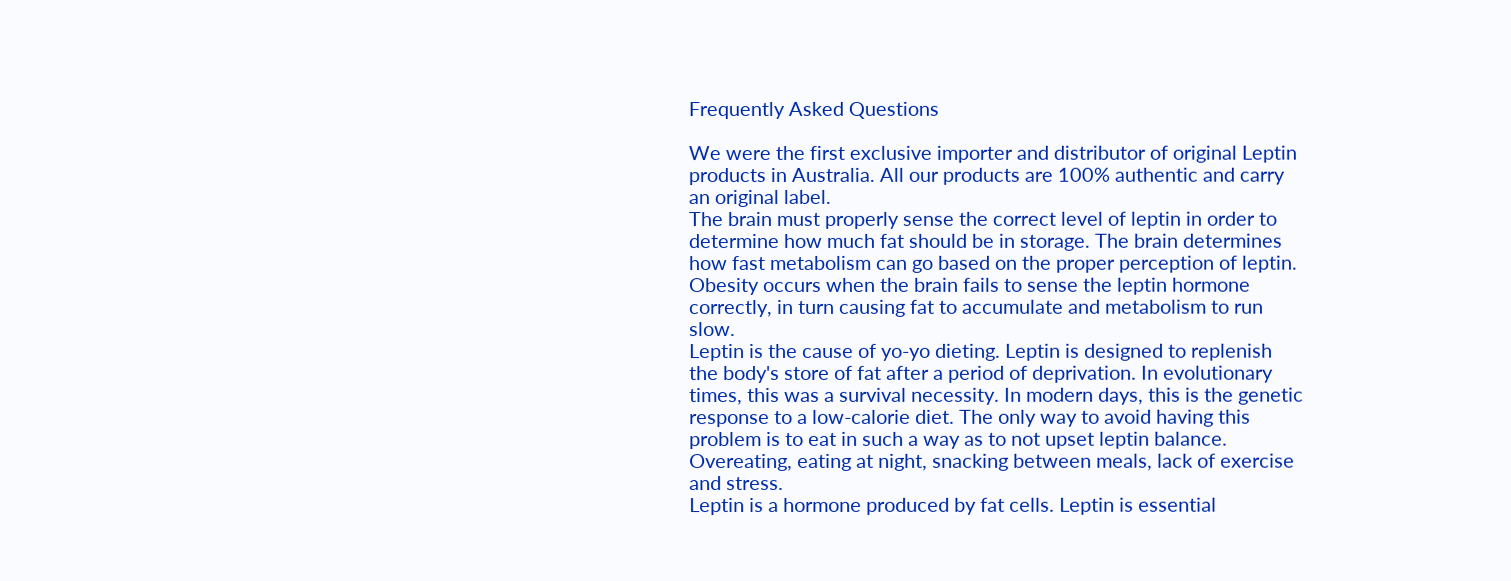Frequently Asked Questions

We were the first exclusive importer and distributor of original Leptin products in Australia. All our products are 100% authentic and carry an original label.
The brain must properly sense the correct level of leptin in order to determine how much fat should be in storage. The brain determines how fast metabolism can go based on the proper perception of leptin. Obesity occurs when the brain fails to sense the leptin hormone correctly, in turn causing fat to accumulate and metabolism to run slow.
Leptin is the cause of yo-yo dieting. Leptin is designed to replenish the body's store of fat after a period of deprivation. In evolutionary times, this was a survival necessity. In modern days, this is the genetic response to a low-calorie diet. The only way to avoid having this problem is to eat in such a way as to not upset leptin balance.
Overeating, eating at night, snacking between meals, lack of exercise and stress.
Leptin is a hormone produced by fat cells. Leptin is essential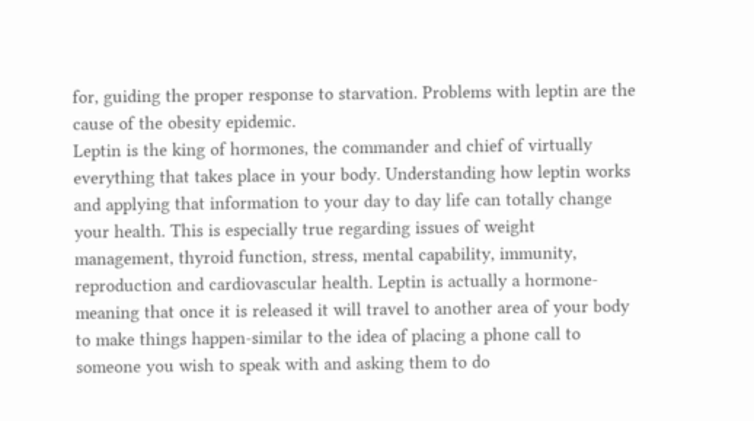for, guiding the proper response to starvation. Problems with leptin are the cause of the obesity epidemic.
Leptin is the king of hormones, the commander and chief of virtually everything that takes place in your body. Understanding how leptin works and applying that information to your day to day life can totally change your health. This is especially true regarding issues of weight management, thyroid function, stress, mental capability, immunity, reproduction and cardiovascular health. Leptin is actually a hormone-meaning that once it is released it will travel to another area of your body to make things happen-similar to the idea of placing a phone call to someone you wish to speak with and asking them to do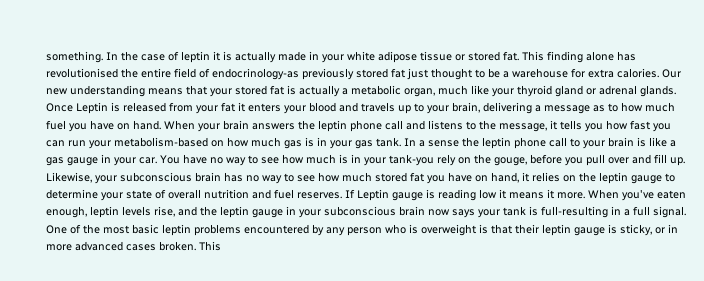something. In the case of leptin it is actually made in your white adipose tissue or stored fat. This finding alone has revolutionised the entire field of endocrinology-as previously stored fat just thought to be a warehouse for extra calories. Our new understanding means that your stored fat is actually a metabolic organ, much like your thyroid gland or adrenal glands. Once Leptin is released from your fat it enters your blood and travels up to your brain, delivering a message as to how much fuel you have on hand. When your brain answers the leptin phone call and listens to the message, it tells you how fast you can run your metabolism-based on how much gas is in your gas tank. In a sense the leptin phone call to your brain is like a gas gauge in your car. You have no way to see how much is in your tank-you rely on the gouge, before you pull over and fill up. Likewise, your subconscious brain has no way to see how much stored fat you have on hand, it relies on the leptin gauge to determine your state of overall nutrition and fuel reserves. If Leptin gauge is reading low it means it more. When you've eaten enough, leptin levels rise, and the leptin gauge in your subconscious brain now says your tank is full-resulting in a full signal. One of the most basic leptin problems encountered by any person who is overweight is that their leptin gauge is sticky, or in more advanced cases broken. This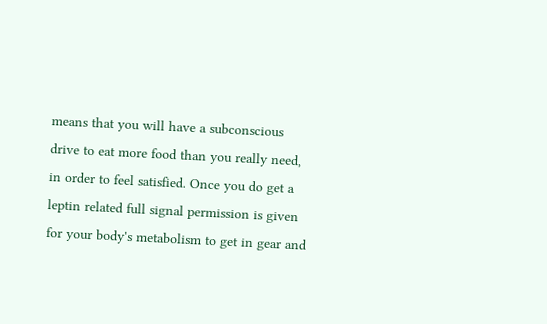means that you will have a subconscious drive to eat more food than you really need, in order to feel satisfied. Once you do get a leptin related full signal permission is given for your body's metabolism to get in gear and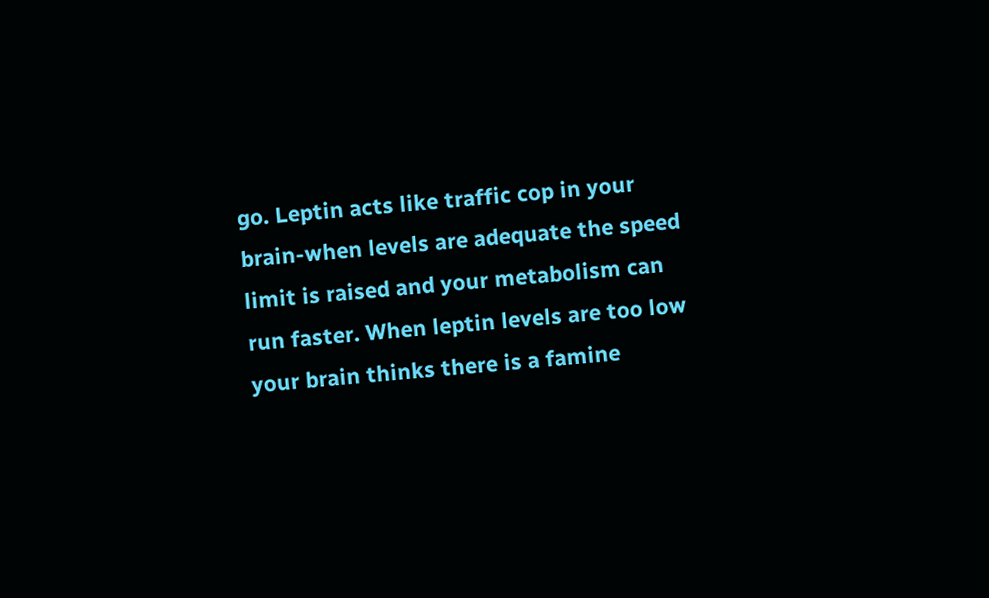go. Leptin acts like traffic cop in your brain-when levels are adequate the speed limit is raised and your metabolism can run faster. When leptin levels are too low your brain thinks there is a famine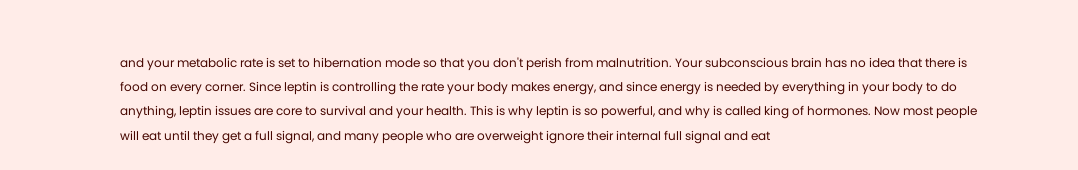and your metabolic rate is set to hibernation mode so that you don't perish from malnutrition. Your subconscious brain has no idea that there is food on every corner. Since leptin is controlling the rate your body makes energy, and since energy is needed by everything in your body to do anything, leptin issues are core to survival and your health. This is why leptin is so powerful, and why is called king of hormones. Now most people will eat until they get a full signal, and many people who are overweight ignore their internal full signal and eat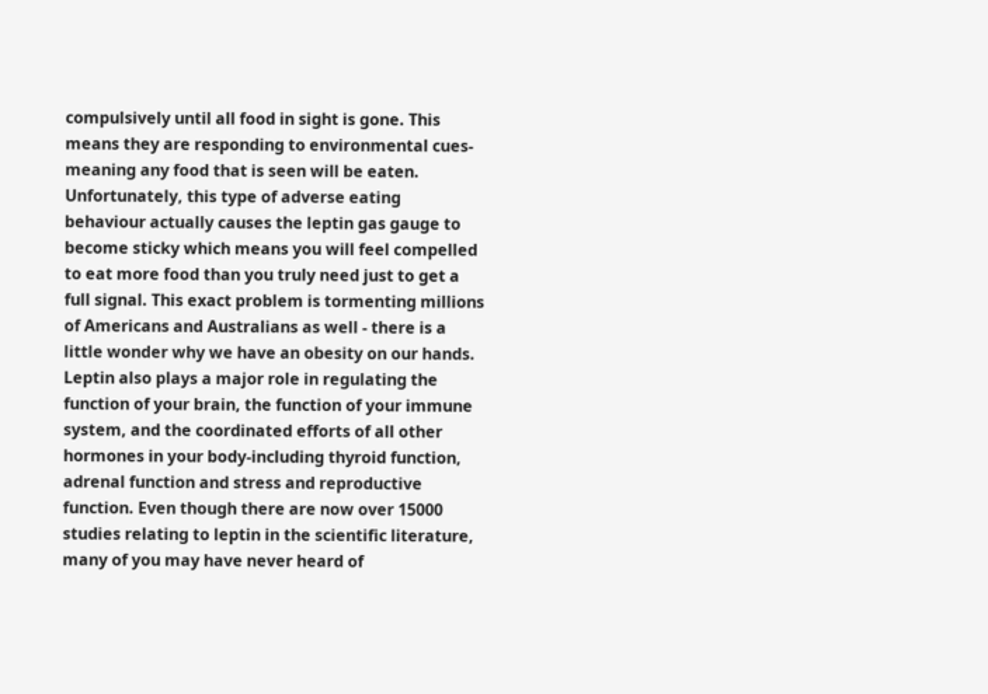compulsively until all food in sight is gone. This means they are responding to environmental cues-meaning any food that is seen will be eaten. Unfortunately, this type of adverse eating behaviour actually causes the leptin gas gauge to become sticky which means you will feel compelled to eat more food than you truly need just to get a full signal. This exact problem is tormenting millions of Americans and Australians as well - there is a little wonder why we have an obesity on our hands. Leptin also plays a major role in regulating the function of your brain, the function of your immune system, and the coordinated efforts of all other hormones in your body-including thyroid function, adrenal function and stress and reproductive function. Even though there are now over 15000 studies relating to leptin in the scientific literature, many of you may have never heard of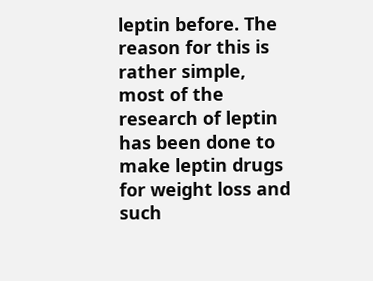leptin before. The reason for this is rather simple, most of the research of leptin has been done to make leptin drugs for weight loss and such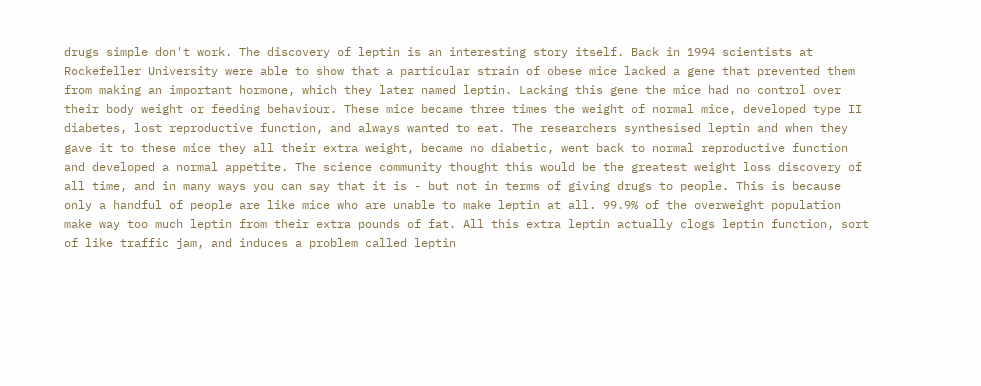drugs simple don't work. The discovery of leptin is an interesting story itself. Back in 1994 scientists at Rockefeller University were able to show that a particular strain of obese mice lacked a gene that prevented them from making an important hormone, which they later named leptin. Lacking this gene the mice had no control over their body weight or feeding behaviour. These mice became three times the weight of normal mice, developed type II diabetes, lost reproductive function, and always wanted to eat. The researchers synthesised leptin and when they gave it to these mice they all their extra weight, became no diabetic, went back to normal reproductive function and developed a normal appetite. The science community thought this would be the greatest weight loss discovery of all time, and in many ways you can say that it is - but not in terms of giving drugs to people. This is because only a handful of people are like mice who are unable to make leptin at all. 99.9% of the overweight population make way too much leptin from their extra pounds of fat. All this extra leptin actually clogs leptin function, sort of like traffic jam, and induces a problem called leptin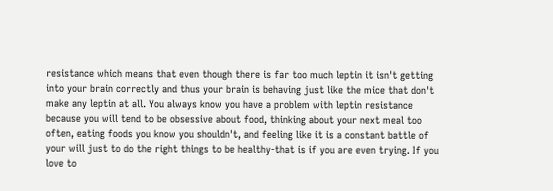resistance which means that even though there is far too much leptin it isn't getting into your brain correctly and thus your brain is behaving just like the mice that don't make any leptin at all. You always know you have a problem with leptin resistance because you will tend to be obsessive about food, thinking about your next meal too often, eating foods you know you shouldn't, and feeling like it is a constant battle of your will just to do the right things to be healthy-that is if you are even trying. If you love to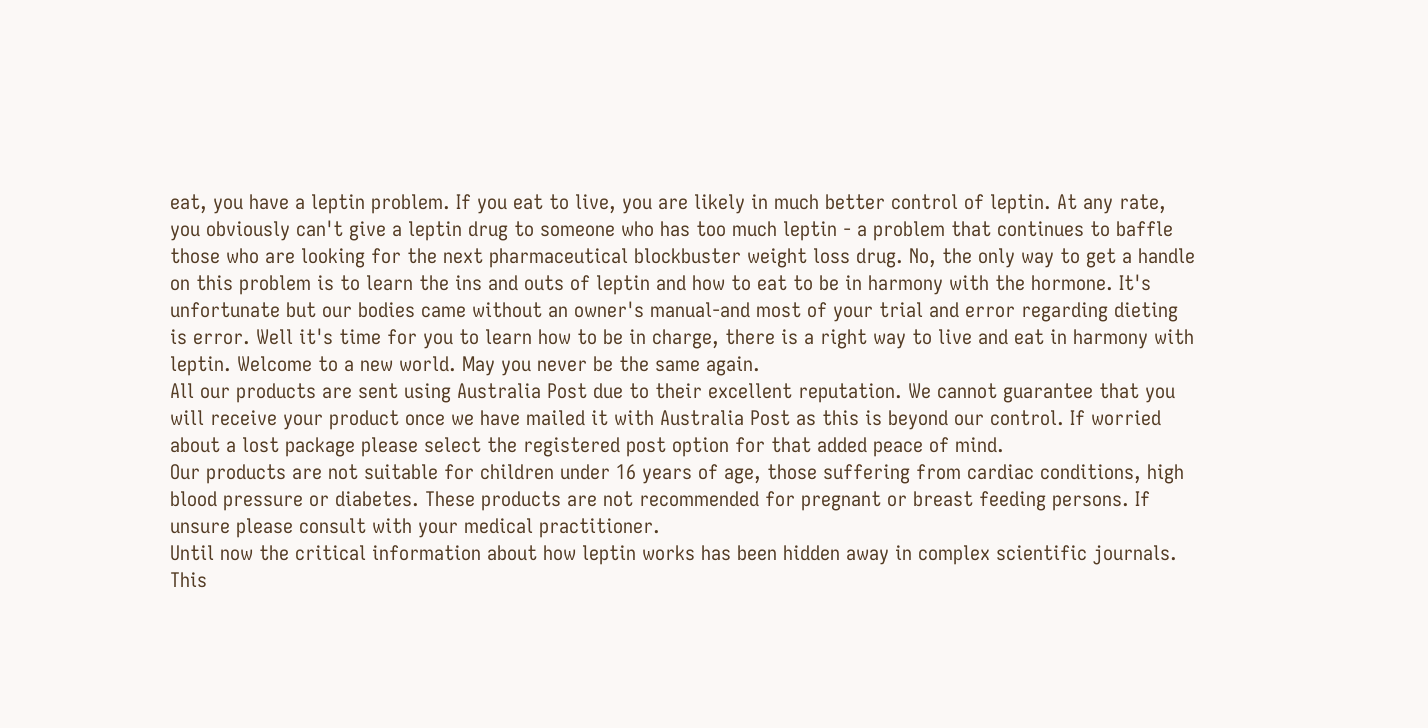eat, you have a leptin problem. If you eat to live, you are likely in much better control of leptin. At any rate, you obviously can't give a leptin drug to someone who has too much leptin - a problem that continues to baffle those who are looking for the next pharmaceutical blockbuster weight loss drug. No, the only way to get a handle on this problem is to learn the ins and outs of leptin and how to eat to be in harmony with the hormone. It's unfortunate but our bodies came without an owner's manual-and most of your trial and error regarding dieting is error. Well it's time for you to learn how to be in charge, there is a right way to live and eat in harmony with leptin. Welcome to a new world. May you never be the same again.
All our products are sent using Australia Post due to their excellent reputation. We cannot guarantee that you will receive your product once we have mailed it with Australia Post as this is beyond our control. If worried about a lost package please select the registered post option for that added peace of mind.
Our products are not suitable for children under 16 years of age, those suffering from cardiac conditions, high blood pressure or diabetes. These products are not recommended for pregnant or breast feeding persons. If unsure please consult with your medical practitioner.
Until now the critical information about how leptin works has been hidden away in complex scientific journals. This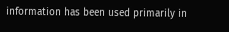information has been used primarily in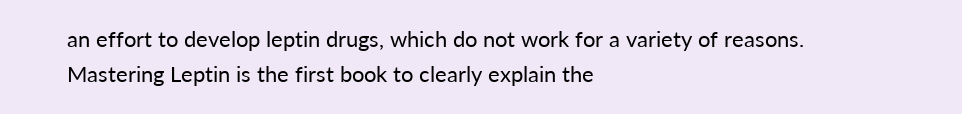an effort to develop leptin drugs, which do not work for a variety of reasons. Mastering Leptin is the first book to clearly explain the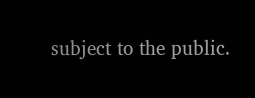subject to the public.